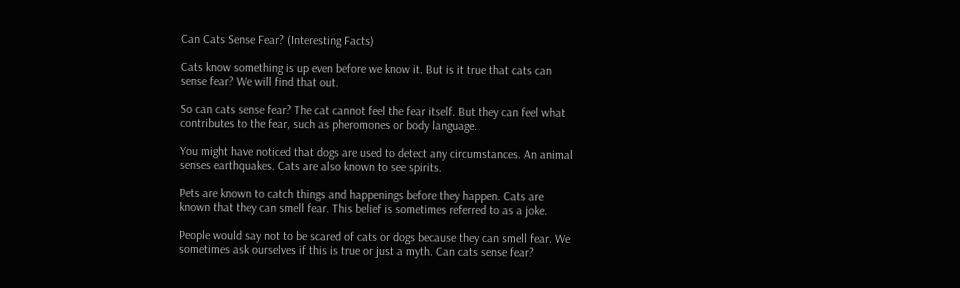Can Cats Sense Fear? (Interesting Facts)

Cats know something is up even before we know it. But is it true that cats can sense fear? We will find that out.

So can cats sense fear? The cat cannot feel the fear itself. But they can feel what contributes to the fear, such as pheromones or body language.

You might have noticed that dogs are used to detect any circumstances. An animal senses earthquakes. Cats are also known to see spirits.

Pets are known to catch things and happenings before they happen. Cats are known that they can smell fear. This belief is sometimes referred to as a joke.

People would say not to be scared of cats or dogs because they can smell fear. We sometimes ask ourselves if this is true or just a myth. Can cats sense fear?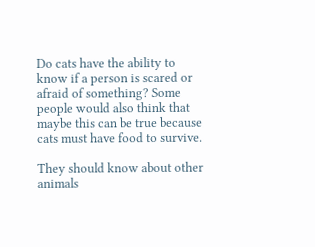Do cats have the ability to know if a person is scared or afraid of something? Some people would also think that maybe this can be true because cats must have food to survive.

They should know about other animals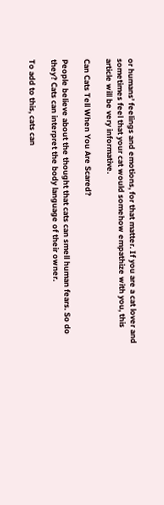or humans’ feelings and emotions, for that matter. If you are a cat lover and sometimes feel that your cat would somehow empathize with you, this article will be very informative.

Can Cats Tell When You Are Scared?

People believe about the thought that cats can smell human fears. So do they? Cats can interpret the body language of their owner.

To add to this, cats can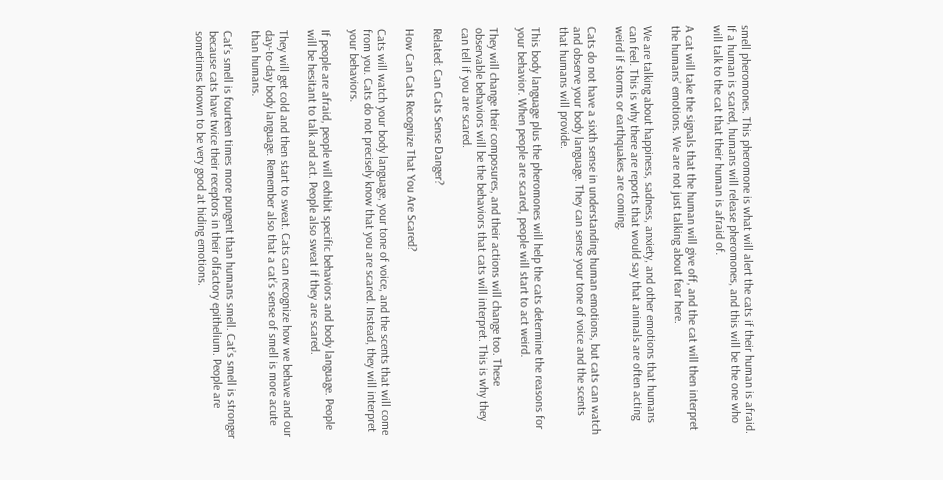smell pheromones. This pheromone is what will alert the cats if their human is afraid. If a human is scared, humans will release pheromones, and this will be the one who will talk to the cat that their human is afraid of.

A cat will take the signals that the human will give off, and the cat will then interpret the humans’ emotions. We are not just talking about fear here.

We are talking about happiness, sadness, anxiety, and other emotions that humans can feel. This is why there are reports that would say that animals are often acting weird if storms or earthquakes are coming.

Cats do not have a sixth sense in understanding human emotions, but cats can watch and observe your body language. They can sense your tone of voice and the scents that humans will provide.

This body language plus the pheromones will help the cats determine the reasons for your behavior. When people are scared, people will start to act weird.

They will change their composures, and their actions will change too. These observable behaviors will be the behaviors that cats will interpret. This is why they can tell if you are scared.

Related: Can Cats Sense Danger?

How Can Cats Recognize That You Are Scared?

Cats will watch your body language, your tone of voice, and the scents that will come from you. Cats do not precisely know that you are scared. Instead, they will interpret your behaviors.

If people are afraid, people will exhibit specific behaviors and body language. People will be hesitant to talk and act. People also sweat if they are scared.

They will get cold and then start to sweat. Cats can recognize how we behave and our day-to-day body language. Remember also that a cat’s sense of smell is more acute than humans.

Cat’s smell is fourteen times more pungent than humans smell. Cat’s smell is stronger because cats have twice their receptors in their olfactory epithelium. People are sometimes known to be very good at hiding emotions.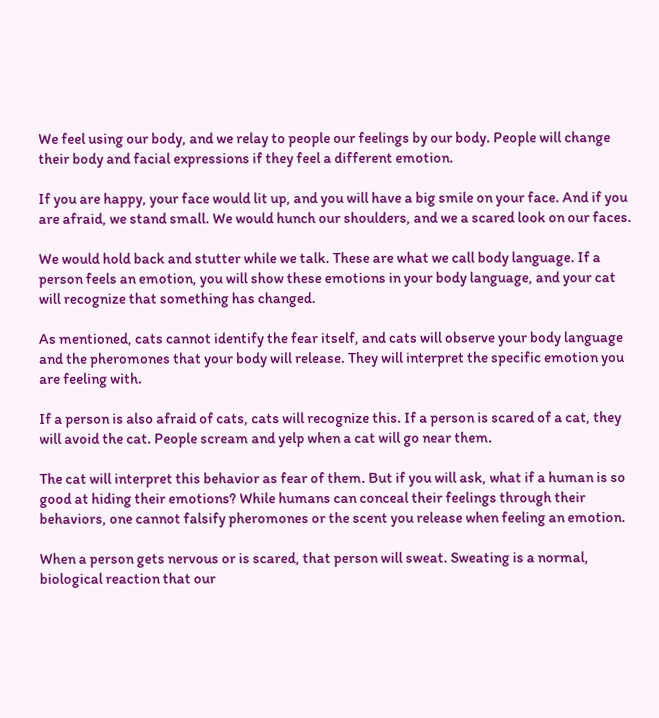We feel using our body, and we relay to people our feelings by our body. People will change their body and facial expressions if they feel a different emotion.

If you are happy, your face would lit up, and you will have a big smile on your face. And if you are afraid, we stand small. We would hunch our shoulders, and we a scared look on our faces.

We would hold back and stutter while we talk. These are what we call body language. If a person feels an emotion, you will show these emotions in your body language, and your cat will recognize that something has changed.

As mentioned, cats cannot identify the fear itself, and cats will observe your body language and the pheromones that your body will release. They will interpret the specific emotion you are feeling with.

If a person is also afraid of cats, cats will recognize this. If a person is scared of a cat, they will avoid the cat. People scream and yelp when a cat will go near them.

The cat will interpret this behavior as fear of them. But if you will ask, what if a human is so good at hiding their emotions? While humans can conceal their feelings through their behaviors, one cannot falsify pheromones or the scent you release when feeling an emotion.

When a person gets nervous or is scared, that person will sweat. Sweating is a normal, biological reaction that our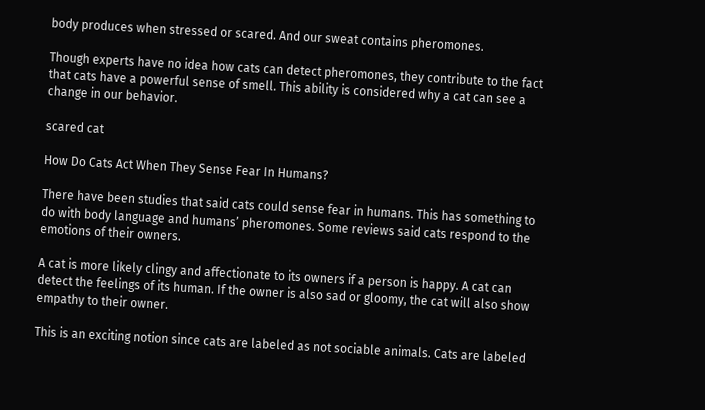body produces when stressed or scared. And our sweat contains pheromones.

Though experts have no idea how cats can detect pheromones, they contribute to the fact that cats have a powerful sense of smell. This ability is considered why a cat can see a change in our behavior.

scared cat

How Do Cats Act When They Sense Fear In Humans?

There have been studies that said cats could sense fear in humans. This has something to do with body language and humans’ pheromones. Some reviews said cats respond to the emotions of their owners.

A cat is more likely clingy and affectionate to its owners if a person is happy. A cat can detect the feelings of its human. If the owner is also sad or gloomy, the cat will also show empathy to their owner.

This is an exciting notion since cats are labeled as not sociable animals. Cats are labeled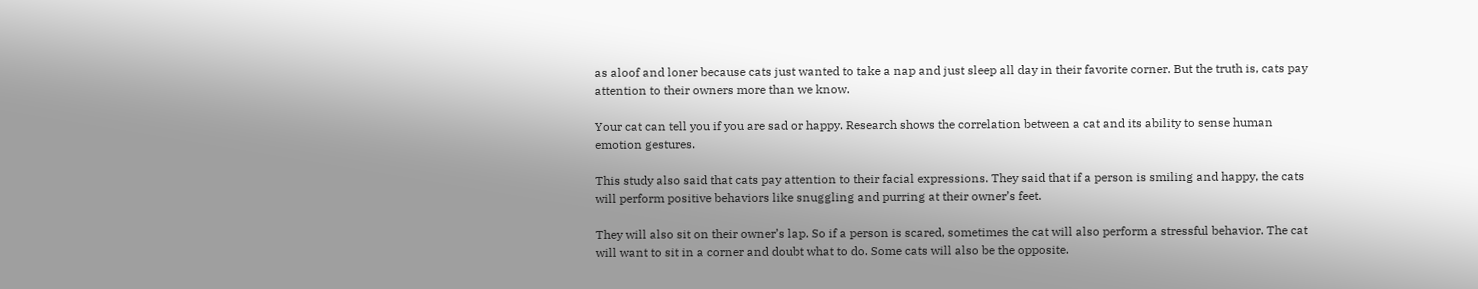as aloof and loner because cats just wanted to take a nap and just sleep all day in their favorite corner. But the truth is, cats pay attention to their owners more than we know.

Your cat can tell you if you are sad or happy. Research shows the correlation between a cat and its ability to sense human emotion gestures.

This study also said that cats pay attention to their facial expressions. They said that if a person is smiling and happy, the cats will perform positive behaviors like snuggling and purring at their owner’s feet.

They will also sit on their owner’s lap. So if a person is scared, sometimes the cat will also perform a stressful behavior. The cat will want to sit in a corner and doubt what to do. Some cats will also be the opposite.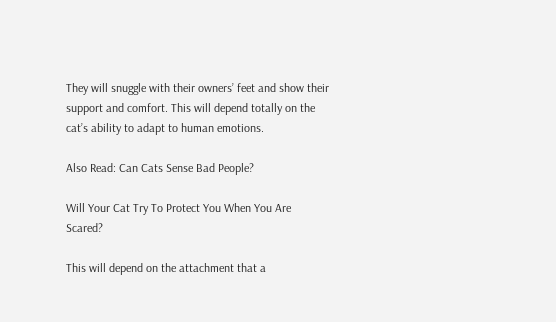They will snuggle with their owners’ feet and show their support and comfort. This will depend totally on the cat’s ability to adapt to human emotions.

Also Read: Can Cats Sense Bad People?

Will Your Cat Try To Protect You When You Are Scared?

This will depend on the attachment that a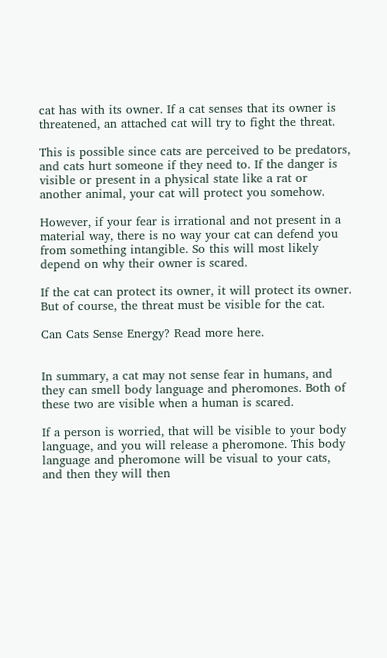cat has with its owner. If a cat senses that its owner is threatened, an attached cat will try to fight the threat.

This is possible since cats are perceived to be predators, and cats hurt someone if they need to. If the danger is visible or present in a physical state like a rat or another animal, your cat will protect you somehow.

However, if your fear is irrational and not present in a material way, there is no way your cat can defend you from something intangible. So this will most likely depend on why their owner is scared.

If the cat can protect its owner, it will protect its owner. But of course, the threat must be visible for the cat.

Can Cats Sense Energy? Read more here.


In summary, a cat may not sense fear in humans, and they can smell body language and pheromones. Both of these two are visible when a human is scared.

If a person is worried, that will be visible to your body language, and you will release a pheromone. This body language and pheromone will be visual to your cats, and then they will then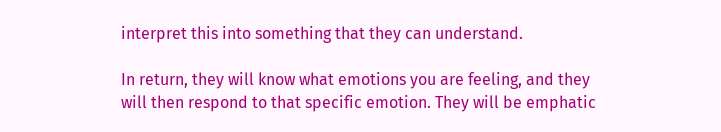interpret this into something that they can understand.

In return, they will know what emotions you are feeling, and they will then respond to that specific emotion. They will be emphatic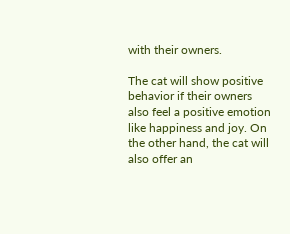with their owners.

The cat will show positive behavior if their owners also feel a positive emotion like happiness and joy. On the other hand, the cat will also offer an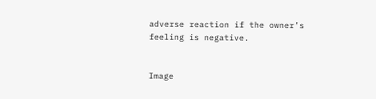adverse reaction if the owner’s feeling is negative.


Image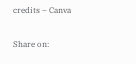credits – Canva

Share on: